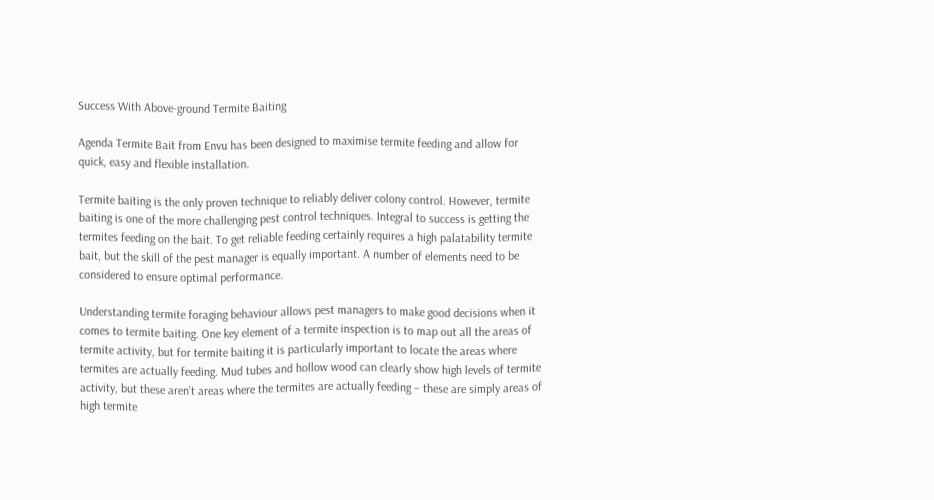Success With Above-ground Termite Baiting

Agenda Termite Bait from Envu has been designed to maximise termite feeding and allow for quick, easy and flexible installation.

Termite baiting is the only proven technique to reliably deliver colony control. However, termite baiting is one of the more challenging pest control techniques. Integral to success is getting the termites feeding on the bait. To get reliable feeding certainly requires a high palatability termite bait, but the skill of the pest manager is equally important. A number of elements need to be considered to ensure optimal performance.

Understanding termite foraging behaviour allows pest managers to make good decisions when it comes to termite baiting. One key element of a termite inspection is to map out all the areas of termite activity, but for termite baiting it is particularly important to locate the areas where termites are actually feeding. Mud tubes and hollow wood can clearly show high levels of termite activity, but these aren’t areas where the termites are actually feeding – these are simply areas of high termite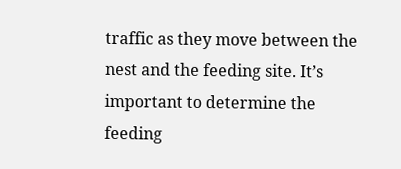traffic as they move between the nest and the feeding site. It’s important to determine the feeding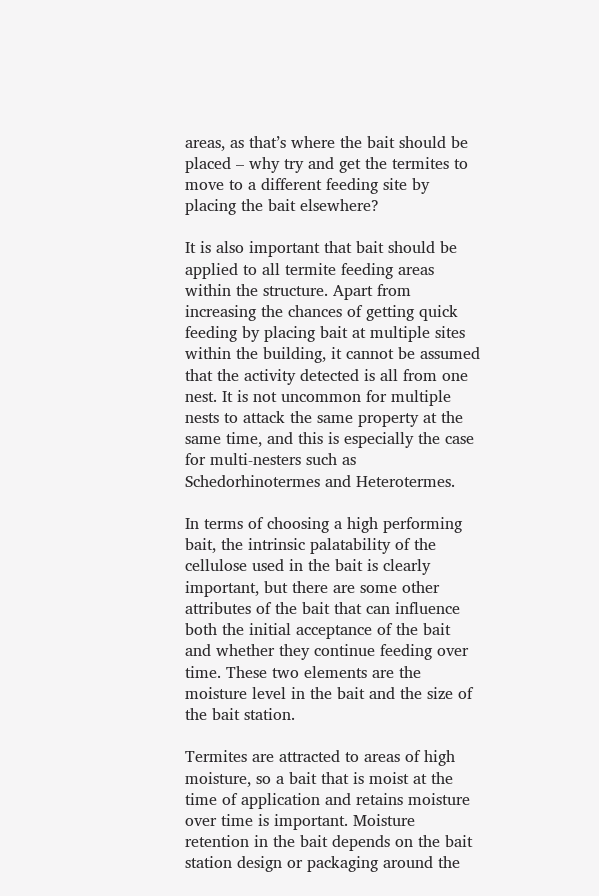areas, as that’s where the bait should be placed – why try and get the termites to move to a different feeding site by placing the bait elsewhere?

It is also important that bait should be applied to all termite feeding areas within the structure. Apart from increasing the chances of getting quick feeding by placing bait at multiple sites within the building, it cannot be assumed that the activity detected is all from one nest. It is not uncommon for multiple nests to attack the same property at the same time, and this is especially the case for multi-nesters such as Schedorhinotermes and Heterotermes.

In terms of choosing a high performing bait, the intrinsic palatability of the cellulose used in the bait is clearly important, but there are some other attributes of the bait that can influence both the initial acceptance of the bait and whether they continue feeding over time. These two elements are the moisture level in the bait and the size of the bait station.

Termites are attracted to areas of high moisture, so a bait that is moist at the time of application and retains moisture over time is important. Moisture retention in the bait depends on the bait station design or packaging around the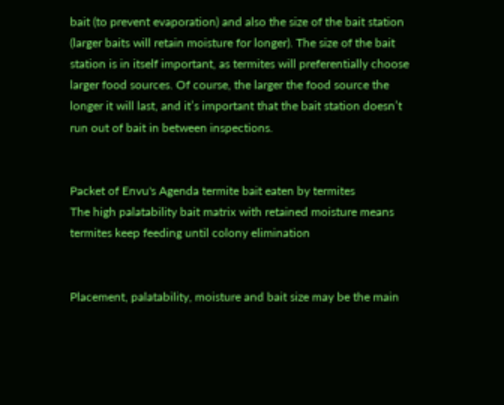bait (to prevent evaporation) and also the size of the bait station (larger baits will retain moisture for longer). The size of the bait station is in itself important, as termites will preferentially choose larger food sources. Of course, the larger the food source the longer it will last, and it’s important that the bait station doesn’t run out of bait in between inspections.


Packet of Envu's Agenda termite bait eaten by termites
The high palatability bait matrix with retained moisture means termites keep feeding until colony elimination


Placement, palatability, moisture and bait size may be the main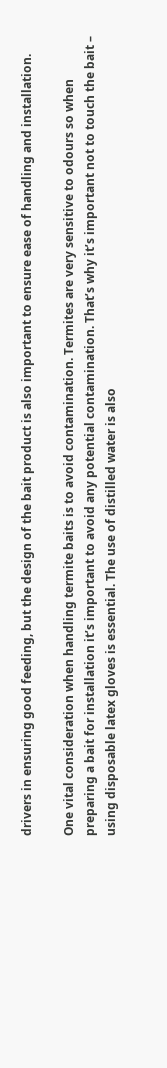drivers in ensuring good feeding, but the design of the bait product is also important to ensure ease of handling and installation.

One vital consideration when handling termite baits is to avoid contamination. Termites are very sensitive to odours so when preparing a bait for installation it’s important to avoid any potential contamination. That’s why it’s important not to touch the bait – using disposable latex gloves is essential. The use of distilled water is also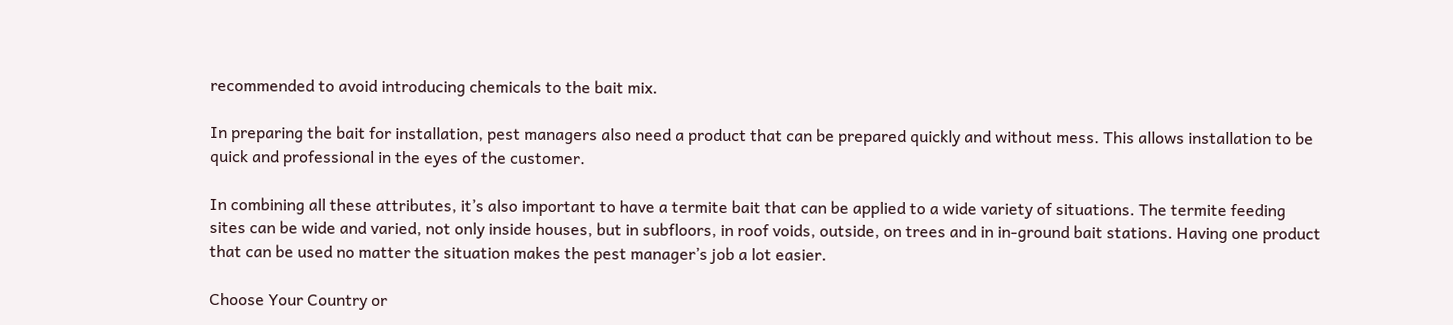recommended to avoid introducing chemicals to the bait mix.

In preparing the bait for installation, pest managers also need a product that can be prepared quickly and without mess. This allows installation to be quick and professional in the eyes of the customer.

In combining all these attributes, it’s also important to have a termite bait that can be applied to a wide variety of situations. The termite feeding sites can be wide and varied, not only inside houses, but in subfloors, in roof voids, outside, on trees and in in-ground bait stations. Having one product that can be used no matter the situation makes the pest manager’s job a lot easier.

Choose Your Country or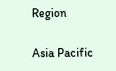Region

Asia Pacific